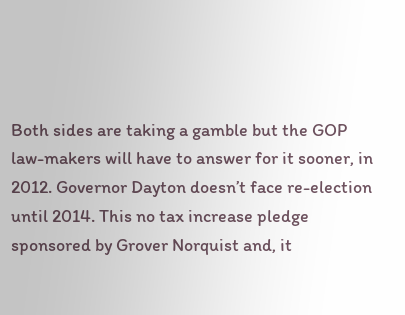Both sides are taking a gamble but the GOP law-makers will have to answer for it sooner, in 2012. Governor Dayton doesn’t face re-election until 2014. This no tax increase pledge sponsored by Grover Norquist and, it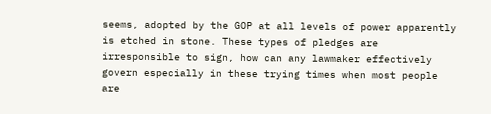seems, adopted by the GOP at all levels of power apparently is etched in stone. These types of pledges are irresponsible to sign, how can any lawmaker effectively govern especially in these trying times when most people are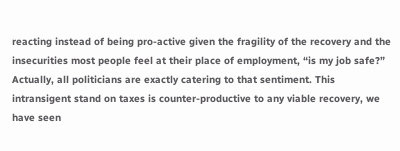reacting instead of being pro-active given the fragility of the recovery and the insecurities most people feel at their place of employment, “is my job safe?” Actually, all politicians are exactly catering to that sentiment. This intransigent stand on taxes is counter-productive to any viable recovery, we have seen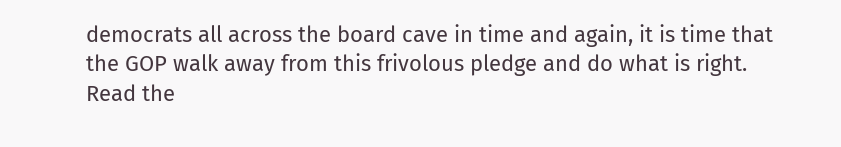democrats all across the board cave in time and again, it is time that the GOP walk away from this frivolous pledge and do what is right.
Read the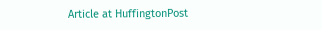Article at HuffingtonPost